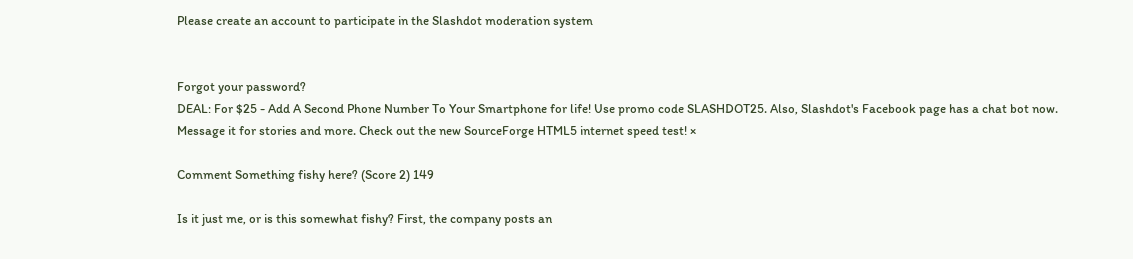Please create an account to participate in the Slashdot moderation system


Forgot your password?
DEAL: For $25 - Add A Second Phone Number To Your Smartphone for life! Use promo code SLASHDOT25. Also, Slashdot's Facebook page has a chat bot now. Message it for stories and more. Check out the new SourceForge HTML5 internet speed test! ×

Comment Something fishy here? (Score 2) 149

Is it just me, or is this somewhat fishy? First, the company posts an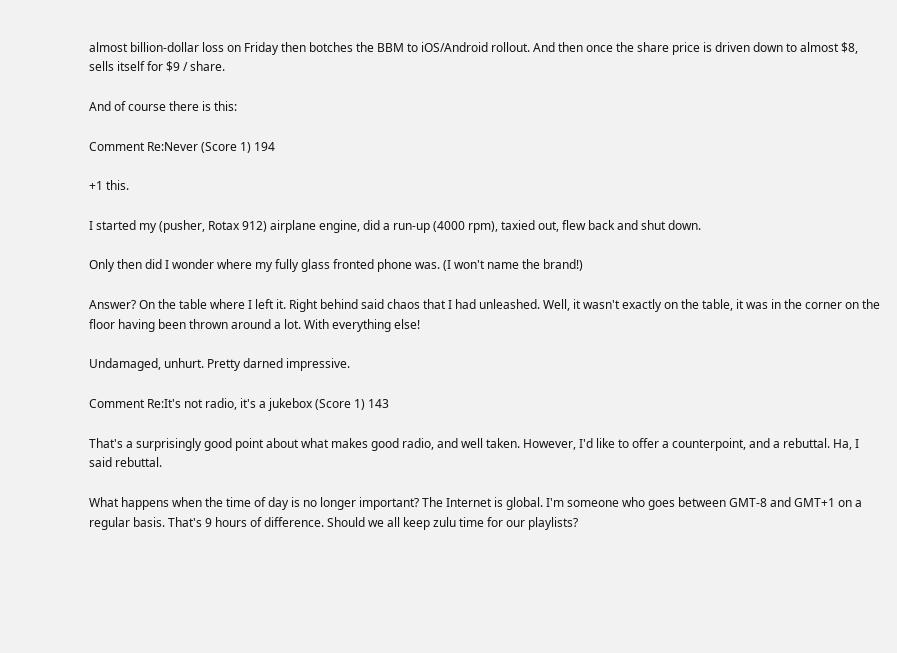almost billion-dollar loss on Friday then botches the BBM to iOS/Android rollout. And then once the share price is driven down to almost $8, sells itself for $9 / share.

And of course there is this:

Comment Re:Never (Score 1) 194

+1 this.

I started my (pusher, Rotax 912) airplane engine, did a run-up (4000 rpm), taxied out, flew back and shut down.

Only then did I wonder where my fully glass fronted phone was. (I won't name the brand!)

Answer? On the table where I left it. Right behind said chaos that I had unleashed. Well, it wasn't exactly on the table, it was in the corner on the floor having been thrown around a lot. With everything else!

Undamaged, unhurt. Pretty darned impressive.

Comment Re:It's not radio, it's a jukebox (Score 1) 143

That's a surprisingly good point about what makes good radio, and well taken. However, I'd like to offer a counterpoint, and a rebuttal. Ha, I said rebuttal.

What happens when the time of day is no longer important? The Internet is global. I'm someone who goes between GMT-8 and GMT+1 on a regular basis. That's 9 hours of difference. Should we all keep zulu time for our playlists?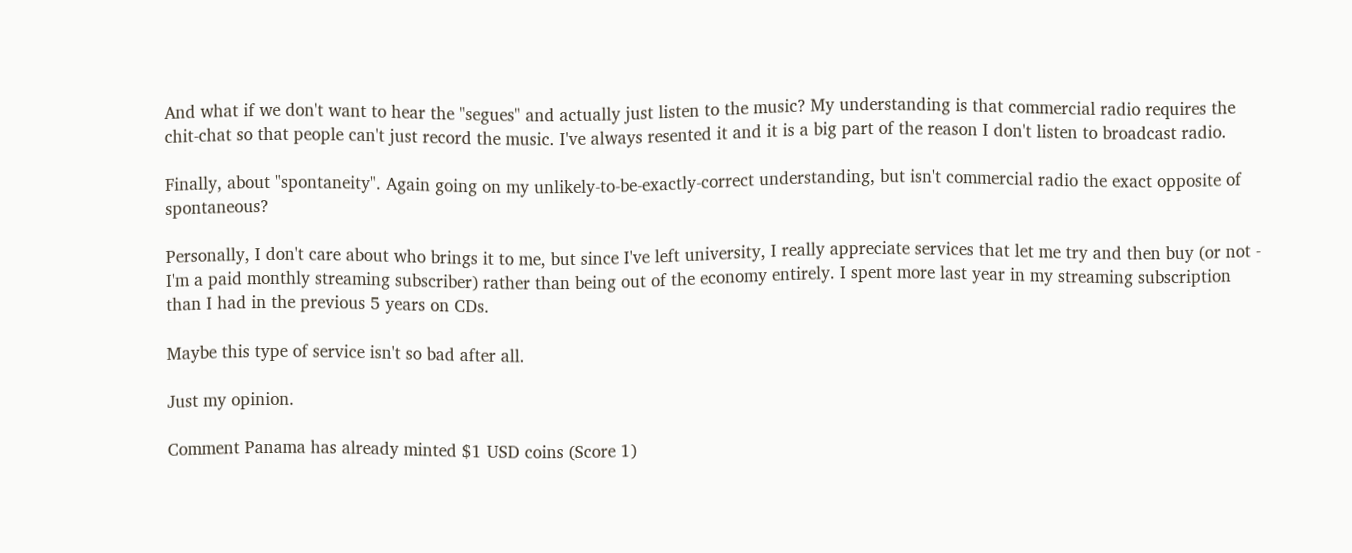And what if we don't want to hear the "segues" and actually just listen to the music? My understanding is that commercial radio requires the chit-chat so that people can't just record the music. I've always resented it and it is a big part of the reason I don't listen to broadcast radio.

Finally, about "spontaneity". Again going on my unlikely-to-be-exactly-correct understanding, but isn't commercial radio the exact opposite of spontaneous?

Personally, I don't care about who brings it to me, but since I've left university, I really appreciate services that let me try and then buy (or not - I'm a paid monthly streaming subscriber) rather than being out of the economy entirely. I spent more last year in my streaming subscription than I had in the previous 5 years on CDs.

Maybe this type of service isn't so bad after all.

Just my opinion.

Comment Panama has already minted $1 USD coins (Score 1)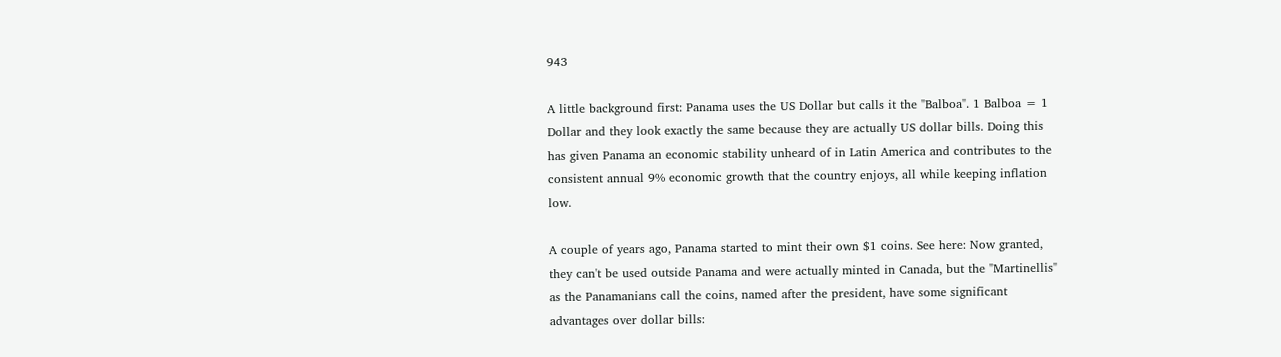943

A little background first: Panama uses the US Dollar but calls it the "Balboa". 1 Balboa = 1 Dollar and they look exactly the same because they are actually US dollar bills. Doing this has given Panama an economic stability unheard of in Latin America and contributes to the consistent annual 9% economic growth that the country enjoys, all while keeping inflation low.

A couple of years ago, Panama started to mint their own $1 coins. See here: Now granted, they can't be used outside Panama and were actually minted in Canada, but the "Martinellis" as the Panamanians call the coins, named after the president, have some significant advantages over dollar bills: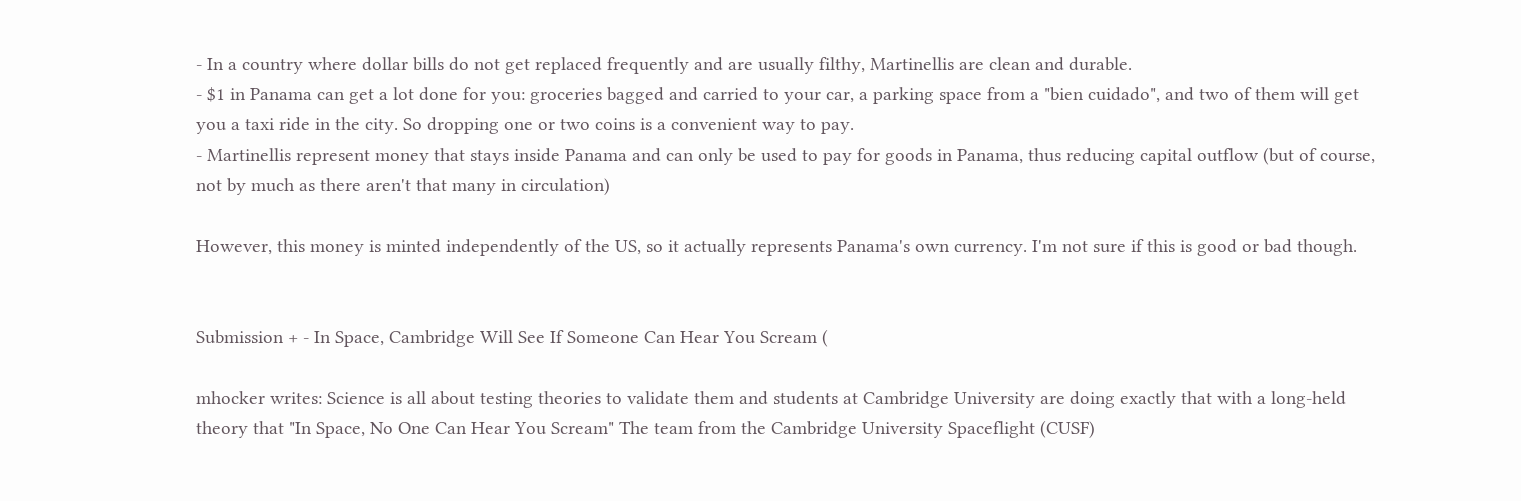- In a country where dollar bills do not get replaced frequently and are usually filthy, Martinellis are clean and durable.
- $1 in Panama can get a lot done for you: groceries bagged and carried to your car, a parking space from a "bien cuidado", and two of them will get you a taxi ride in the city. So dropping one or two coins is a convenient way to pay.
- Martinellis represent money that stays inside Panama and can only be used to pay for goods in Panama, thus reducing capital outflow (but of course, not by much as there aren't that many in circulation)

However, this money is minted independently of the US, so it actually represents Panama's own currency. I'm not sure if this is good or bad though.


Submission + - In Space, Cambridge Will See If Someone Can Hear You Scream (

mhocker writes: Science is all about testing theories to validate them and students at Cambridge University are doing exactly that with a long-held theory that "In Space, No One Can Hear You Scream" The team from the Cambridge University Spaceflight (CUSF)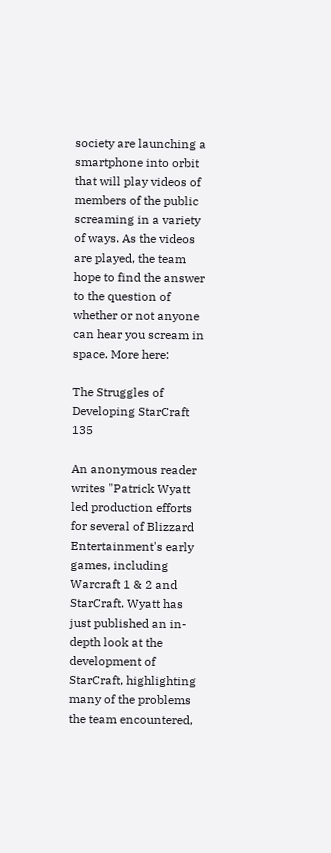society are launching a smartphone into orbit that will play videos of members of the public screaming in a variety of ways. As the videos are played, the team hope to find the answer to the question of whether or not anyone can hear you scream in space. More here:

The Struggles of Developing StarCraft 135

An anonymous reader writes "Patrick Wyatt led production efforts for several of Blizzard Entertainment's early games, including Warcraft 1 & 2 and StarCraft. Wyatt has just published an in-depth look at the development of StarCraft, highlighting many of the problems the team encountered,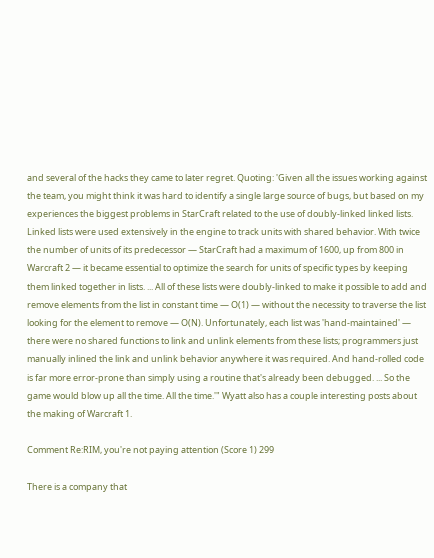and several of the hacks they came to later regret. Quoting: 'Given all the issues working against the team, you might think it was hard to identify a single large source of bugs, but based on my experiences the biggest problems in StarCraft related to the use of doubly-linked linked lists. Linked lists were used extensively in the engine to track units with shared behavior. With twice the number of units of its predecessor — StarCraft had a maximum of 1600, up from 800 in Warcraft 2 — it became essential to optimize the search for units of specific types by keeping them linked together in lists. ... All of these lists were doubly-linked to make it possible to add and remove elements from the list in constant time — O(1) — without the necessity to traverse the list looking for the element to remove — O(N). Unfortunately, each list was 'hand-maintained' — there were no shared functions to link and unlink elements from these lists; programmers just manually inlined the link and unlink behavior anywhere it was required. And hand-rolled code is far more error-prone than simply using a routine that's already been debugged. ... So the game would blow up all the time. All the time.'" Wyatt also has a couple interesting posts about the making of Warcraft 1.

Comment Re:RIM, you're not paying attention (Score 1) 299

There is a company that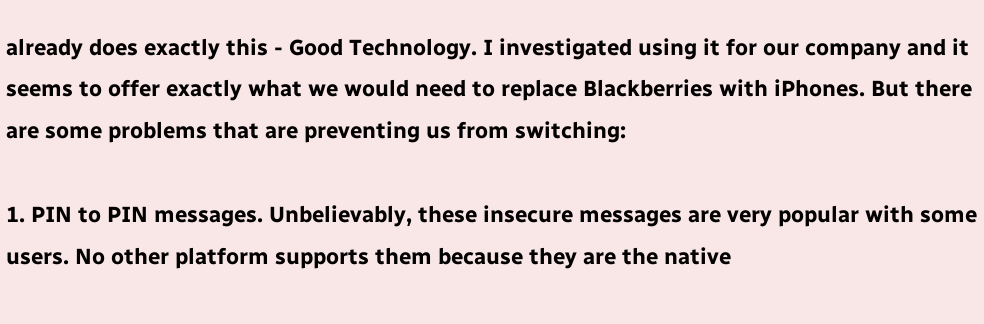already does exactly this - Good Technology. I investigated using it for our company and it seems to offer exactly what we would need to replace Blackberries with iPhones. But there are some problems that are preventing us from switching:

1. PIN to PIN messages. Unbelievably, these insecure messages are very popular with some users. No other platform supports them because they are the native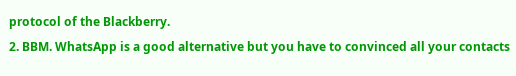protocol of the Blackberry.
2. BBM. WhatsApp is a good alternative but you have to convinced all your contacts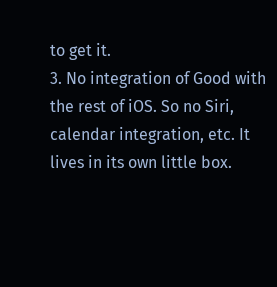to get it.
3. No integration of Good with the rest of iOS. So no Siri, calendar integration, etc. It lives in its own little box.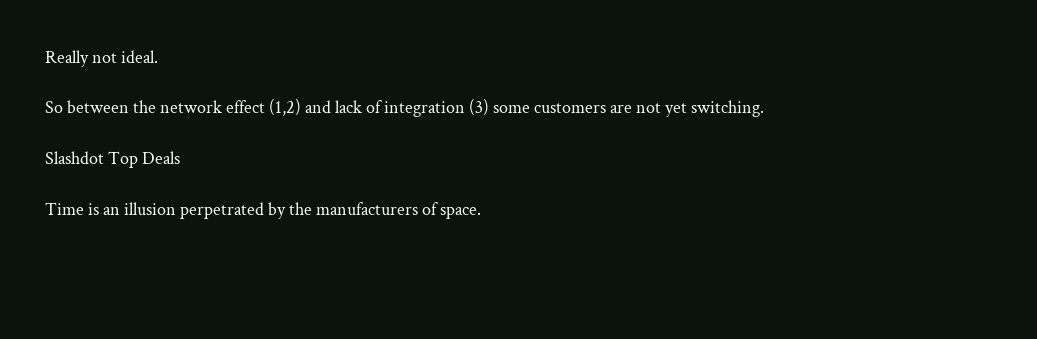Really not ideal.

So between the network effect (1,2) and lack of integration (3) some customers are not yet switching.

Slashdot Top Deals

Time is an illusion perpetrated by the manufacturers of space.